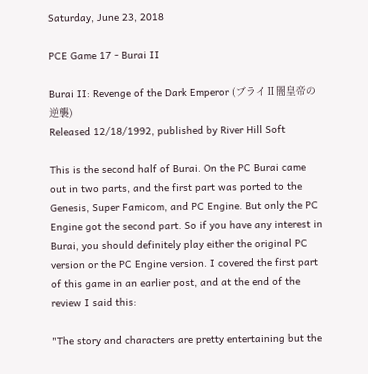Saturday, June 23, 2018

PCE Game 17 - Burai II

Burai II: Revenge of the Dark Emperor (ブライⅡ闇皇帝の逆襲)
Released 12/18/1992, published by River Hill Soft

This is the second half of Burai. On the PC Burai came out in two parts, and the first part was ported to the Genesis, Super Famicom, and PC Engine. But only the PC Engine got the second part. So if you have any interest in Burai, you should definitely play either the original PC version or the PC Engine version. I covered the first part of this game in an earlier post, and at the end of the review I said this:

"The story and characters are pretty entertaining but the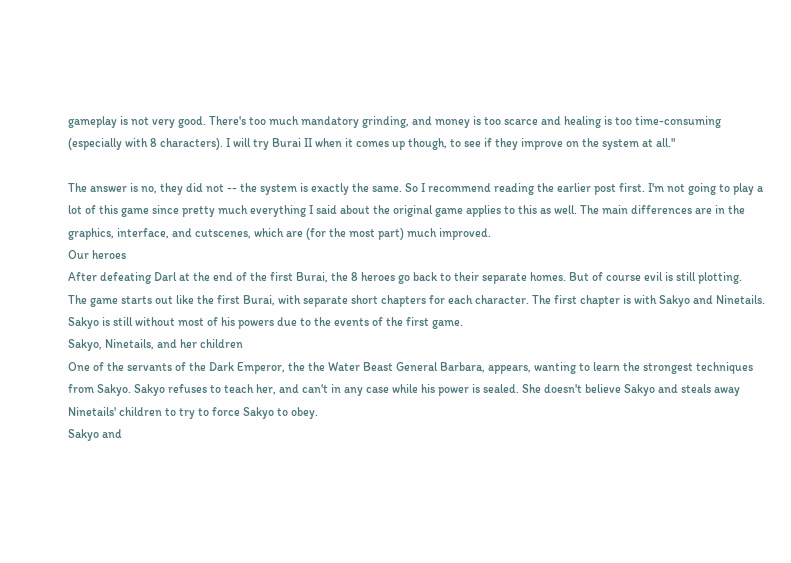gameplay is not very good. There's too much mandatory grinding, and money is too scarce and healing is too time-consuming (especially with 8 characters). I will try Burai II when it comes up though, to see if they improve on the system at all."

The answer is no, they did not -- the system is exactly the same. So I recommend reading the earlier post first. I'm not going to play a lot of this game since pretty much everything I said about the original game applies to this as well. The main differences are in the graphics, interface, and cutscenes, which are (for the most part) much improved.
Our heroes
After defeating Darl at the end of the first Burai, the 8 heroes go back to their separate homes. But of course evil is still plotting.
The game starts out like the first Burai, with separate short chapters for each character. The first chapter is with Sakyo and Ninetails. Sakyo is still without most of his powers due to the events of the first game.
Sakyo, Ninetails, and her children
One of the servants of the Dark Emperor, the the Water Beast General Barbara, appears, wanting to learn the strongest techniques from Sakyo. Sakyo refuses to teach her, and can't in any case while his power is sealed. She doesn't believe Sakyo and steals away Ninetails' children to try to force Sakyo to obey.
Sakyo and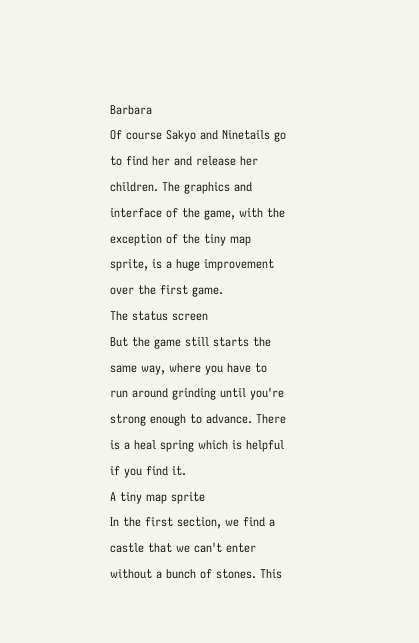Barbara
Of course Sakyo and Ninetails go to find her and release her children. The graphics and interface of the game, with the exception of the tiny map sprite, is a huge improvement over the first game.
The status screen
But the game still starts the same way, where you have to run around grinding until you're strong enough to advance. There is a heal spring which is helpful if you find it.
A tiny map sprite
In the first section, we find a castle that we can't enter without a bunch of stones. This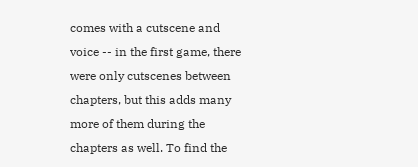comes with a cutscene and voice -- in the first game, there were only cutscenes between chapters, but this adds many more of them during the chapters as well. To find the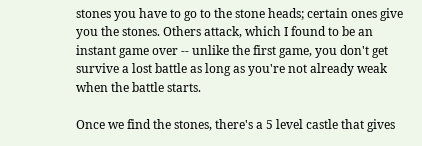stones you have to go to the stone heads; certain ones give you the stones. Others attack, which I found to be an instant game over -- unlike the first game, you don't get survive a lost battle as long as you're not already weak when the battle starts.

Once we find the stones, there's a 5 level castle that gives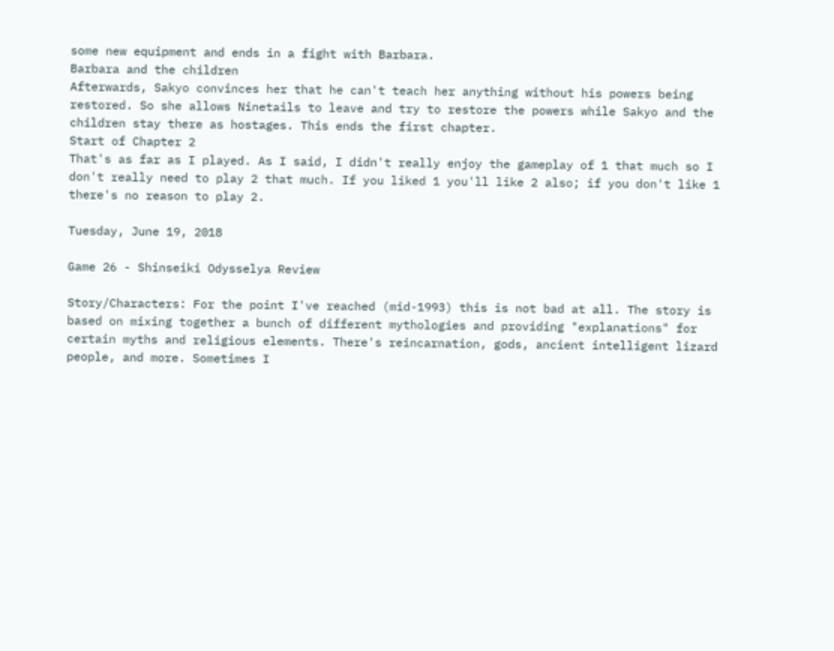some new equipment and ends in a fight with Barbara.
Barbara and the children
Afterwards, Sakyo convinces her that he can't teach her anything without his powers being restored. So she allows Ninetails to leave and try to restore the powers while Sakyo and the children stay there as hostages. This ends the first chapter.
Start of Chapter 2
That's as far as I played. As I said, I didn't really enjoy the gameplay of 1 that much so I don't really need to play 2 that much. If you liked 1 you'll like 2 also; if you don't like 1 there's no reason to play 2.

Tuesday, June 19, 2018

Game 26 - Shinseiki Odysselya Review

Story/Characters: For the point I've reached (mid-1993) this is not bad at all. The story is based on mixing together a bunch of different mythologies and providing "explanations" for certain myths and religious elements. There's reincarnation, gods, ancient intelligent lizard people, and more. Sometimes I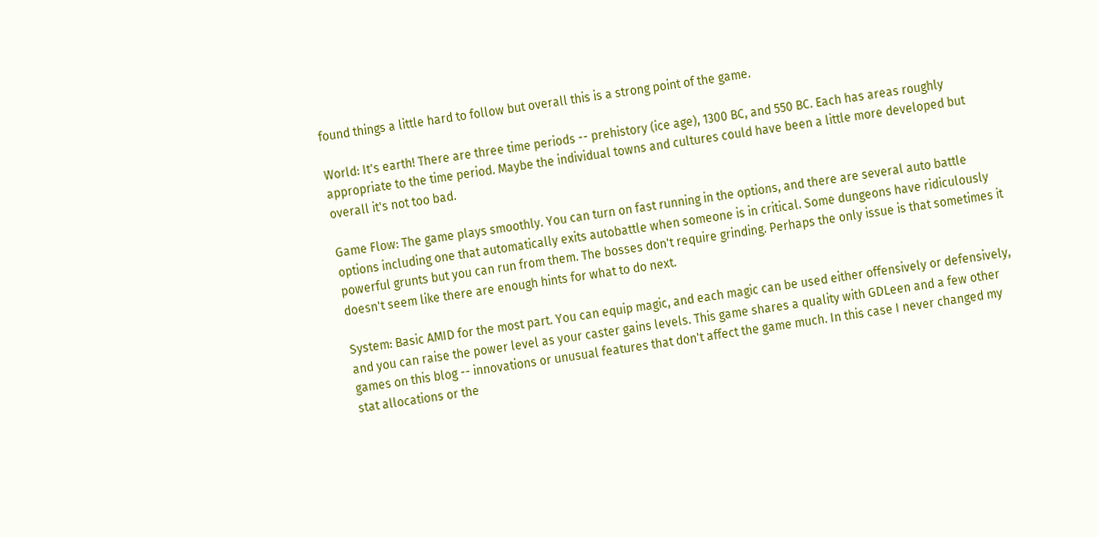found things a little hard to follow but overall this is a strong point of the game.

World: It's earth! There are three time periods -- prehistory (ice age), 1300 BC, and 550 BC. Each has areas roughly appropriate to the time period. Maybe the individual towns and cultures could have been a little more developed but overall it's not too bad.

Game Flow: The game plays smoothly. You can turn on fast running in the options, and there are several auto battle options including one that automatically exits autobattle when someone is in critical. Some dungeons have ridiculously powerful grunts but you can run from them. The bosses don't require grinding. Perhaps the only issue is that sometimes it doesn't seem like there are enough hints for what to do next.

System: Basic AMID for the most part. You can equip magic, and each magic can be used either offensively or defensively, and you can raise the power level as your caster gains levels. This game shares a quality with GDLeen and a few other games on this blog -- innovations or unusual features that don't affect the game much. In this case I never changed my stat allocations or the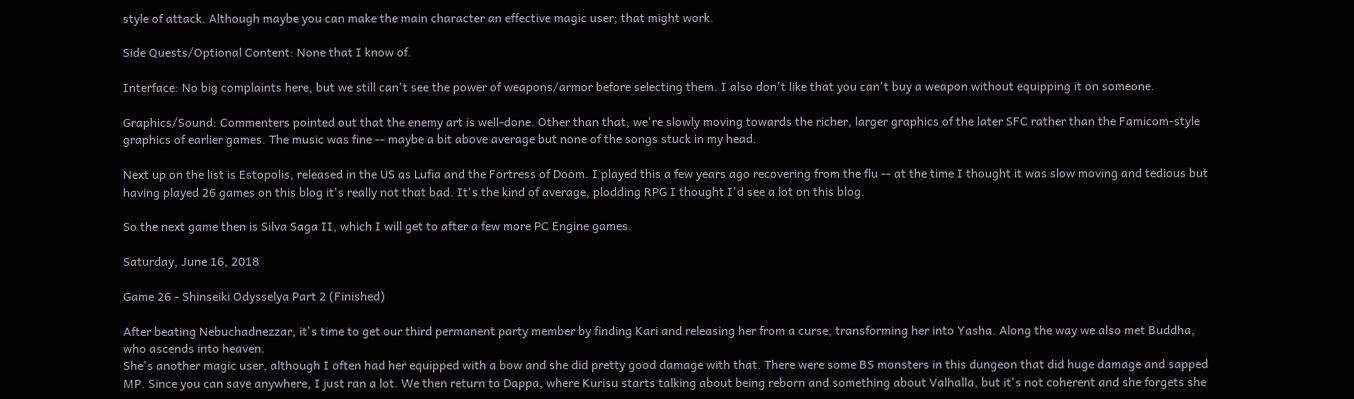style of attack. Although maybe you can make the main character an effective magic user; that might work.

Side Quests/Optional Content: None that I know of.

Interface: No big complaints here, but we still can't see the power of weapons/armor before selecting them. I also don't like that you can't buy a weapon without equipping it on someone.

Graphics/Sound: Commenters pointed out that the enemy art is well-done. Other than that, we're slowly moving towards the richer, larger graphics of the later SFC rather than the Famicom-style graphics of earlier games. The music was fine -- maybe a bit above average but none of the songs stuck in my head.

Next up on the list is Estopolis, released in the US as Lufia and the Fortress of Doom. I played this a few years ago recovering from the flu -- at the time I thought it was slow moving and tedious but having played 26 games on this blog it's really not that bad. It's the kind of average, plodding RPG I thought I'd see a lot on this blog.

So the next game then is Silva Saga II, which I will get to after a few more PC Engine games.

Saturday, June 16, 2018

Game 26 - Shinseiki Odysselya Part 2 (Finished)

After beating Nebuchadnezzar, it's time to get our third permanent party member by finding Kari and releasing her from a curse, transforming her into Yasha. Along the way we also met Buddha, who ascends into heaven.
She's another magic user, although I often had her equipped with a bow and she did pretty good damage with that. There were some BS monsters in this dungeon that did huge damage and sapped MP. Since you can save anywhere, I just ran a lot. We then return to Dappa, where Kurisu starts talking about being reborn and something about Valhalla, but it's not coherent and she forgets she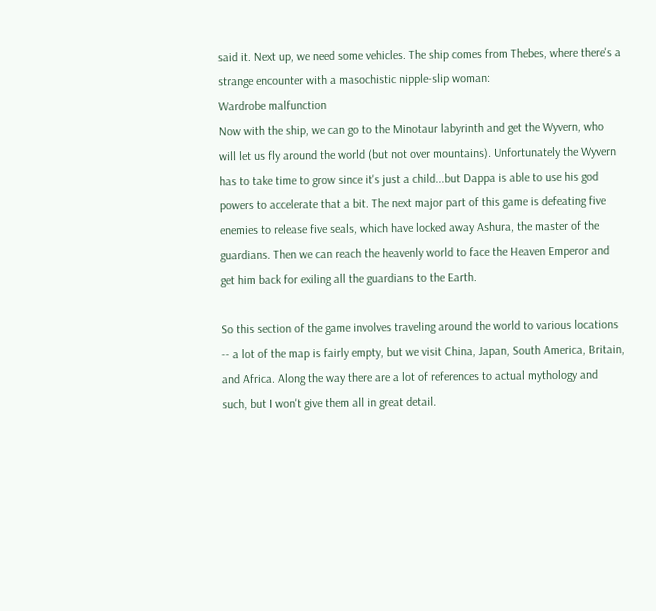said it. Next up, we need some vehicles. The ship comes from Thebes, where there's a strange encounter with a masochistic nipple-slip woman:
Wardrobe malfunction
Now with the ship, we can go to the Minotaur labyrinth and get the Wyvern, who will let us fly around the world (but not over mountains). Unfortunately the Wyvern has to take time to grow since it's just a child...but Dappa is able to use his god powers to accelerate that a bit. The next major part of this game is defeating five enemies to release five seals, which have locked away Ashura, the master of the guardians. Then we can reach the heavenly world to face the Heaven Emperor and get him back for exiling all the guardians to the Earth.

So this section of the game involves traveling around the world to various locations -- a lot of the map is fairly empty, but we visit China, Japan, South America, Britain, and Africa. Along the way there are a lot of references to actual mythology and such, but I won't give them all in great detail.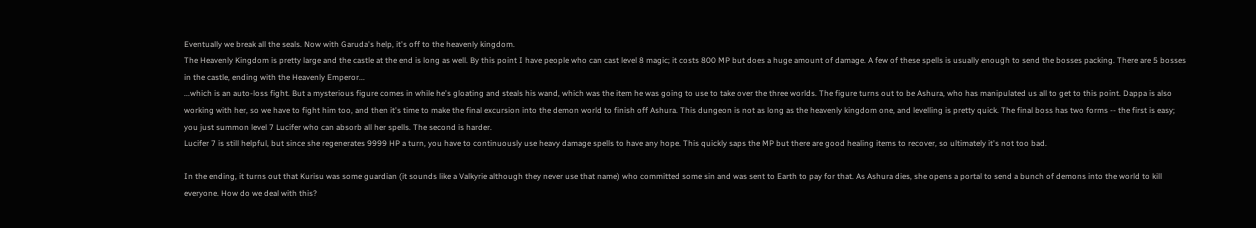Eventually we break all the seals. Now with Garuda's help, it's off to the heavenly kingdom.
The Heavenly Kingdom is pretty large and the castle at the end is long as well. By this point I have people who can cast level 8 magic; it costs 800 MP but does a huge amount of damage. A few of these spells is usually enough to send the bosses packing. There are 5 bosses in the castle, ending with the Heavenly Emperor...
...which is an auto-loss fight. But a mysterious figure comes in while he's gloating and steals his wand, which was the item he was going to use to take over the three worlds. The figure turns out to be Ashura, who has manipulated us all to get to this point. Dappa is also working with her, so we have to fight him too, and then it's time to make the final excursion into the demon world to finish off Ashura. This dungeon is not as long as the heavenly kingdom one, and levelling is pretty quick. The final boss has two forms -- the first is easy; you just summon level 7 Lucifer who can absorb all her spells. The second is harder.
Lucifer 7 is still helpful, but since she regenerates 9999 HP a turn, you have to continuously use heavy damage spells to have any hope. This quickly saps the MP but there are good healing items to recover, so ultimately it's not too bad.

In the ending, it turns out that Kurisu was some guardian (it sounds like a Valkyrie although they never use that name) who committed some sin and was sent to Earth to pay for that. As Ashura dies, she opens a portal to send a bunch of demons into the world to kill everyone. How do we deal with this?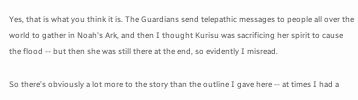Yes, that is what you think it is. The Guardians send telepathic messages to people all over the world to gather in Noah's Ark, and then I thought Kurisu was sacrificing her spirit to cause the flood -- but then she was still there at the end, so evidently I misread.

So there's obviously a lot more to the story than the outline I gave here -- at times I had a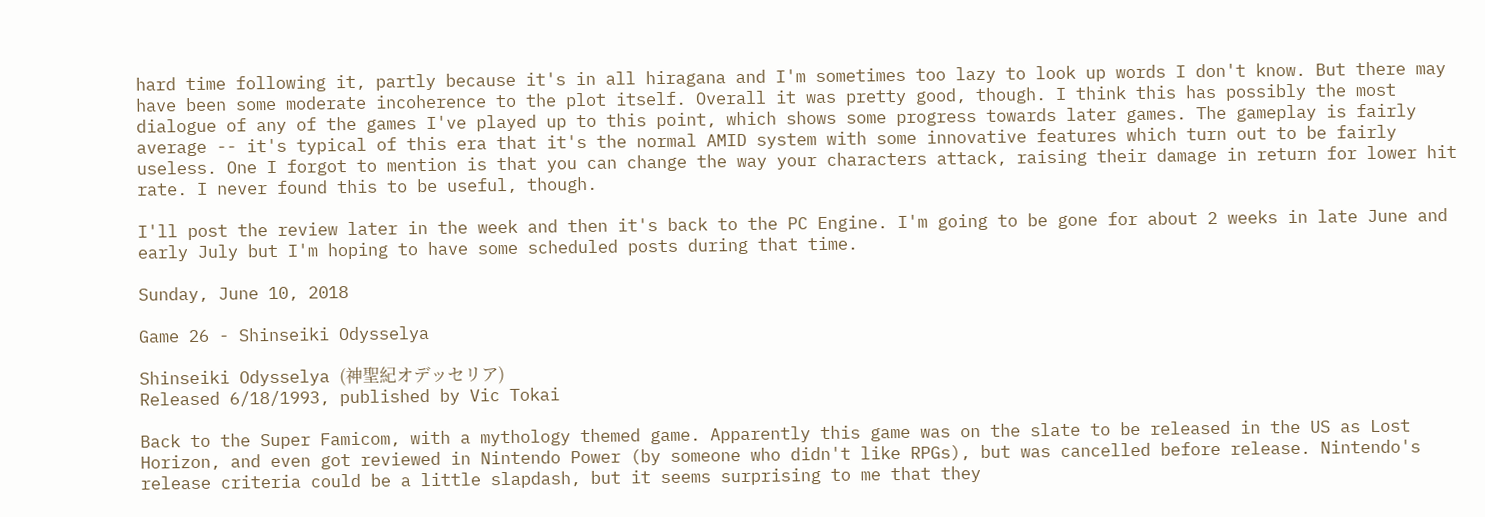hard time following it, partly because it's in all hiragana and I'm sometimes too lazy to look up words I don't know. But there may have been some moderate incoherence to the plot itself. Overall it was pretty good, though. I think this has possibly the most dialogue of any of the games I've played up to this point, which shows some progress towards later games. The gameplay is fairly average -- it's typical of this era that it's the normal AMID system with some innovative features which turn out to be fairly useless. One I forgot to mention is that you can change the way your characters attack, raising their damage in return for lower hit rate. I never found this to be useful, though.

I'll post the review later in the week and then it's back to the PC Engine. I'm going to be gone for about 2 weeks in late June and early July but I'm hoping to have some scheduled posts during that time.

Sunday, June 10, 2018

Game 26 - Shinseiki Odysselya

Shinseiki Odysselya (神聖紀オデッセリア)
Released 6/18/1993, published by Vic Tokai

Back to the Super Famicom, with a mythology themed game. Apparently this game was on the slate to be released in the US as Lost Horizon, and even got reviewed in Nintendo Power (by someone who didn't like RPGs), but was cancelled before release. Nintendo's release criteria could be a little slapdash, but it seems surprising to me that they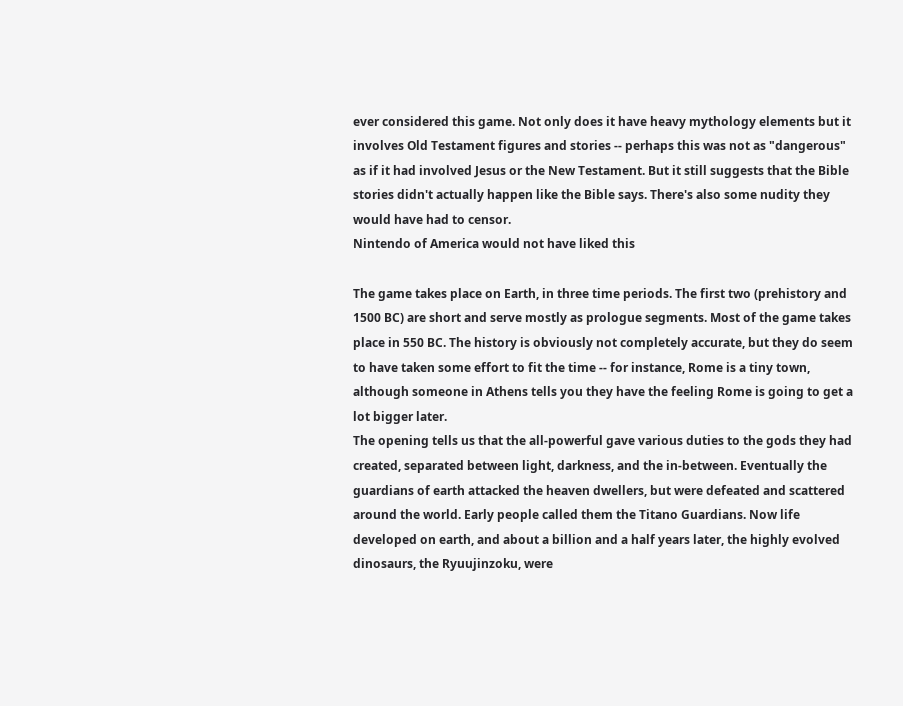ever considered this game. Not only does it have heavy mythology elements but it involves Old Testament figures and stories -- perhaps this was not as "dangerous" as if it had involved Jesus or the New Testament. But it still suggests that the Bible stories didn't actually happen like the Bible says. There's also some nudity they would have had to censor.
Nintendo of America would not have liked this

The game takes place on Earth, in three time periods. The first two (prehistory and 1500 BC) are short and serve mostly as prologue segments. Most of the game takes place in 550 BC. The history is obviously not completely accurate, but they do seem to have taken some effort to fit the time -- for instance, Rome is a tiny town, although someone in Athens tells you they have the feeling Rome is going to get a lot bigger later.
The opening tells us that the all-powerful gave various duties to the gods they had created, separated between light, darkness, and the in-between. Eventually the guardians of earth attacked the heaven dwellers, but were defeated and scattered around the world. Early people called them the Titano Guardians. Now life developed on earth, and about a billion and a half years later, the highly evolved dinosaurs, the Ryuujinzoku, were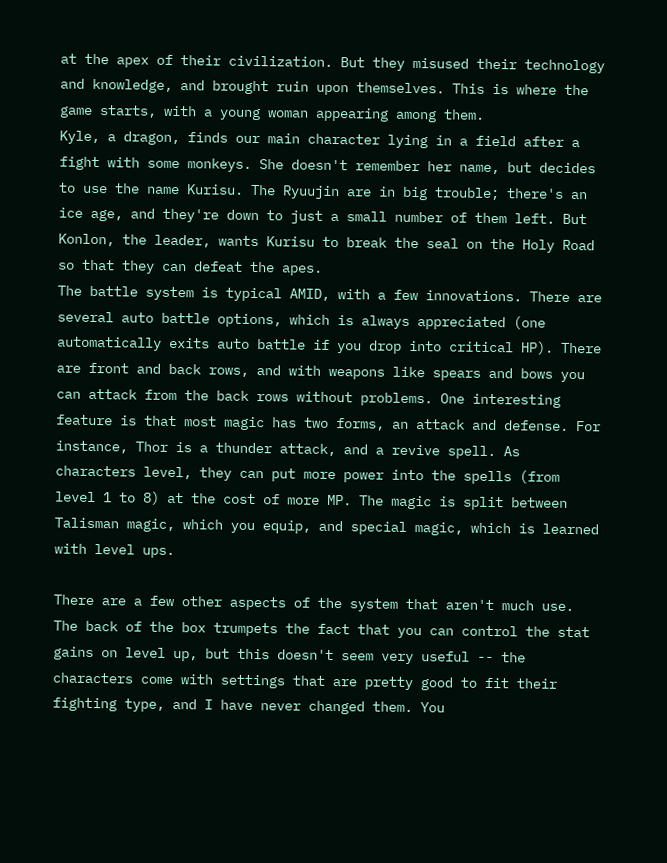at the apex of their civilization. But they misused their technology and knowledge, and brought ruin upon themselves. This is where the game starts, with a young woman appearing among them.
Kyle, a dragon, finds our main character lying in a field after a fight with some monkeys. She doesn't remember her name, but decides to use the name Kurisu. The Ryuujin are in big trouble; there's an ice age, and they're down to just a small number of them left. But Konlon, the leader, wants Kurisu to break the seal on the Holy Road so that they can defeat the apes.
The battle system is typical AMID, with a few innovations. There are several auto battle options, which is always appreciated (one automatically exits auto battle if you drop into critical HP). There are front and back rows, and with weapons like spears and bows you can attack from the back rows without problems. One interesting feature is that most magic has two forms, an attack and defense. For instance, Thor is a thunder attack, and a revive spell. As characters level, they can put more power into the spells (from level 1 to 8) at the cost of more MP. The magic is split between Talisman magic, which you equip, and special magic, which is learned with level ups.

There are a few other aspects of the system that aren't much use. The back of the box trumpets the fact that you can control the stat gains on level up, but this doesn't seem very useful -- the characters come with settings that are pretty good to fit their fighting type, and I have never changed them. You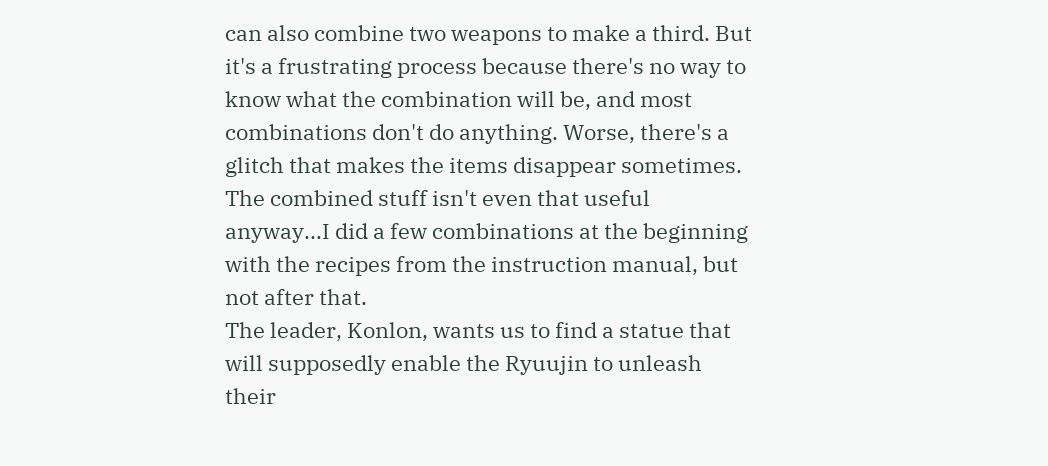can also combine two weapons to make a third. But it's a frustrating process because there's no way to know what the combination will be, and most combinations don't do anything. Worse, there's a glitch that makes the items disappear sometimes. The combined stuff isn't even that useful anyway...I did a few combinations at the beginning with the recipes from the instruction manual, but not after that.
The leader, Konlon, wants us to find a statue that will supposedly enable the Ryuujin to unleash their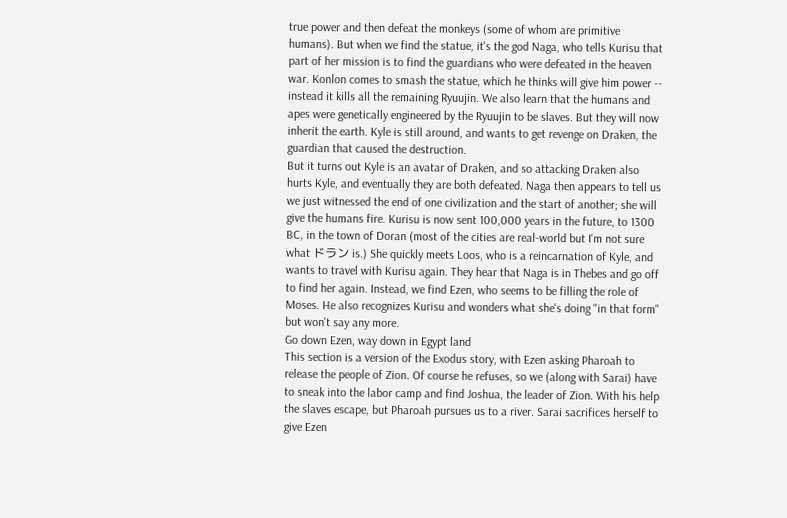true power and then defeat the monkeys (some of whom are primitive humans). But when we find the statue, it's the god Naga, who tells Kurisu that part of her mission is to find the guardians who were defeated in the heaven war. Konlon comes to smash the statue, which he thinks will give him power -- instead it kills all the remaining Ryuujin. We also learn that the humans and apes were genetically engineered by the Ryuujin to be slaves. But they will now inherit the earth. Kyle is still around, and wants to get revenge on Draken, the guardian that caused the destruction.
But it turns out Kyle is an avatar of Draken, and so attacking Draken also hurts Kyle, and eventually they are both defeated. Naga then appears to tell us we just witnessed the end of one civilization and the start of another; she will give the humans fire. Kurisu is now sent 100,000 years in the future, to 1300 BC, in the town of Doran (most of the cities are real-world but I'm not sure what ドラン is.) She quickly meets Loos, who is a reincarnation of Kyle, and wants to travel with Kurisu again. They hear that Naga is in Thebes and go off to find her again. Instead, we find Ezen, who seems to be filling the role of Moses. He also recognizes Kurisu and wonders what she's doing "in that form" but won't say any more.
Go down Ezen, way down in Egypt land
This section is a version of the Exodus story, with Ezen asking Pharoah to release the people of Zion. Of course he refuses, so we (along with Sarai) have to sneak into the labor camp and find Joshua, the leader of Zion. With his help the slaves escape, but Pharoah pursues us to a river. Sarai sacrifices herself to give Ezen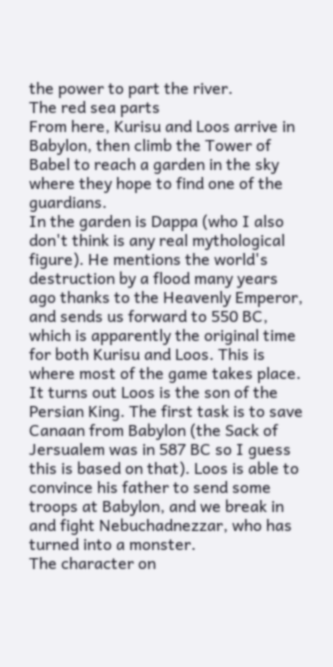the power to part the river.
The red sea parts
From here, Kurisu and Loos arrive in Babylon, then climb the Tower of Babel to reach a garden in the sky where they hope to find one of the guardians.
In the garden is Dappa (who I also don't think is any real mythological figure). He mentions the world's destruction by a flood many years ago thanks to the Heavenly Emperor, and sends us forward to 550 BC, which is apparently the original time for both Kurisu and Loos. This is where most of the game takes place. It turns out Loos is the son of the Persian King. The first task is to save Canaan from Babylon (the Sack of Jersualem was in 587 BC so I guess this is based on that). Loos is able to convince his father to send some troops at Babylon, and we break in and fight Nebuchadnezzar, who has turned into a monster.
The character on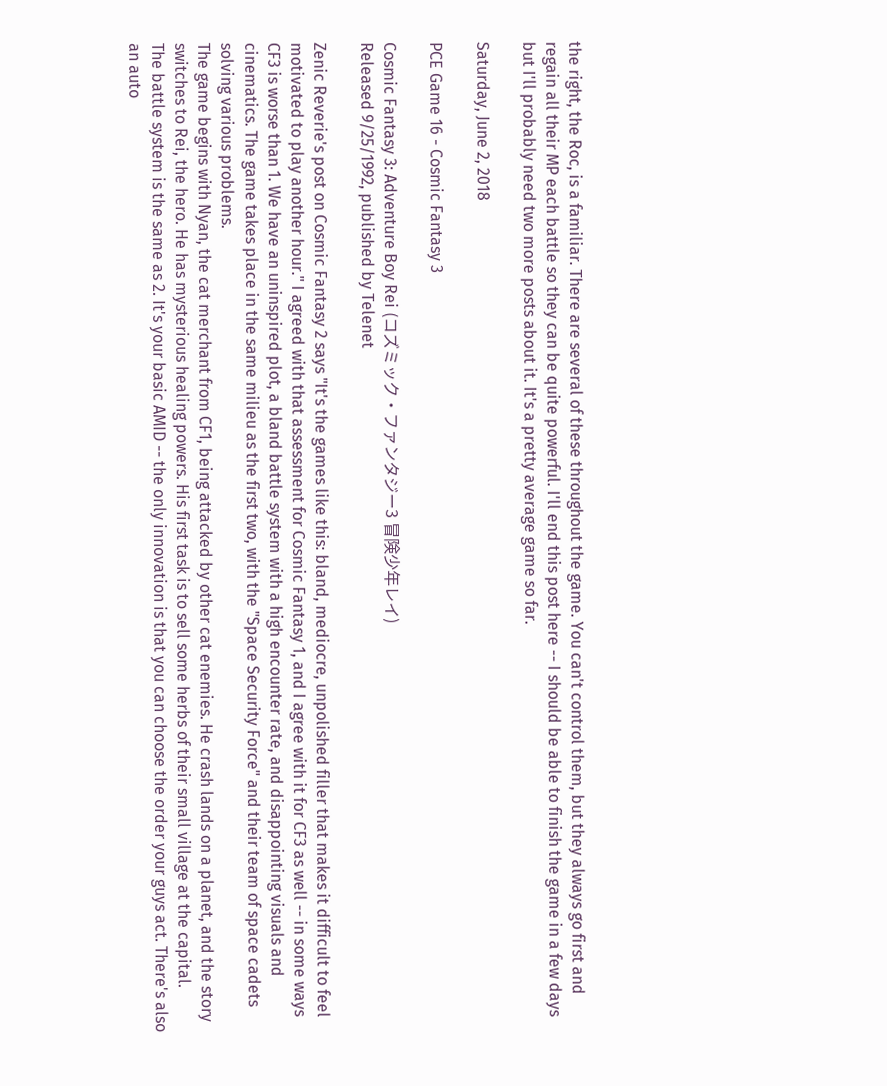the right, the Roc, is a familiar. There are several of these throughout the game. You can't control them, but they always go first and regain all their MP each battle so they can be quite powerful. I'll end this post here -- I should be able to finish the game in a few days but I'll probably need two more posts about it. It's a pretty average game so far.

Saturday, June 2, 2018

PCE Game 16 - Cosmic Fantasy 3

Cosmic Fantasy 3: Adventure Boy Rei (コズミック・ファンタジー3 冒険少年レイ)
Released 9/25/1992, published by Telenet

Zenic Reverie's post on Cosmic Fantasy 2 says "It's the games like this: bland, mediocre, unpolished filler that makes it difficult to feel motivated to play another hour." I agreed with that assessment for Cosmic Fantasy 1, and I agree with it for CF3 as well -- in some ways CF3 is worse than 1. We have an uninspired plot, a bland battle system with a high encounter rate, and disappointing visuals and cinematics. The game takes place in the same milieu as the first two, with the "Space Security Force" and their team of space cadets solving various problems.
The game begins with Nyan, the cat merchant from CF1, being attacked by other cat enemies. He crash lands on a planet, and the story switches to Rei, the hero. He has mysterious healing powers. His first task is to sell some herbs of their small village at the capital.
The battle system is the same as 2. It's your basic AMID -- the only innovation is that you can choose the order your guys act. There's also an auto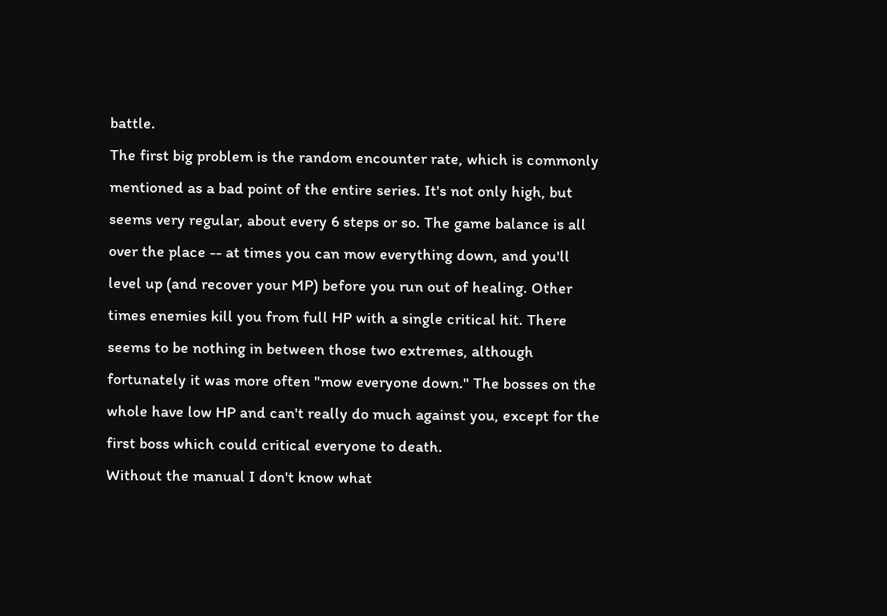battle.
The first big problem is the random encounter rate, which is commonly mentioned as a bad point of the entire series. It's not only high, but seems very regular, about every 6 steps or so. The game balance is all over the place -- at times you can mow everything down, and you'll level up (and recover your MP) before you run out of healing. Other times enemies kill you from full HP with a single critical hit. There seems to be nothing in between those two extremes, although fortunately it was more often "mow everyone down." The bosses on the whole have low HP and can't really do much against you, except for the first boss which could critical everyone to death.
Without the manual I don't know what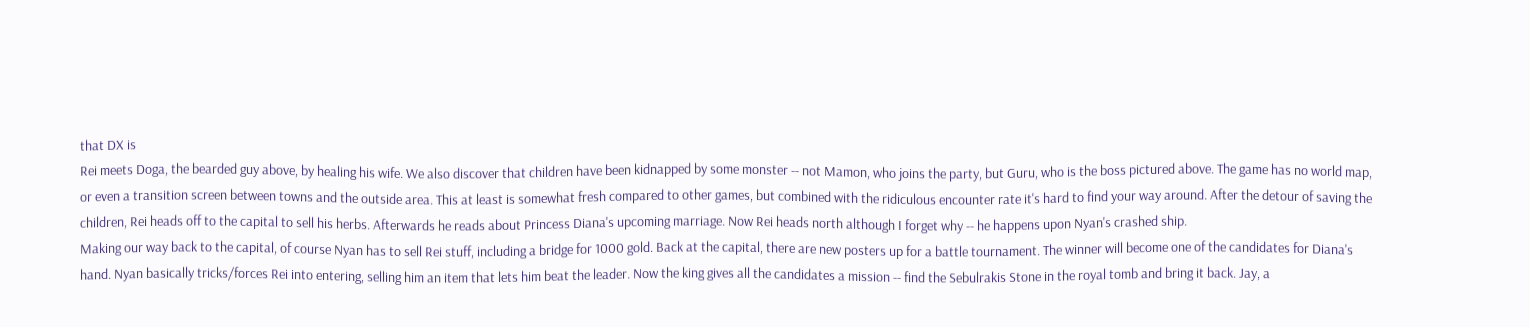that DX is
Rei meets Doga, the bearded guy above, by healing his wife. We also discover that children have been kidnapped by some monster -- not Mamon, who joins the party, but Guru, who is the boss pictured above. The game has no world map, or even a transition screen between towns and the outside area. This at least is somewhat fresh compared to other games, but combined with the ridiculous encounter rate it's hard to find your way around. After the detour of saving the children, Rei heads off to the capital to sell his herbs. Afterwards he reads about Princess Diana's upcoming marriage. Now Rei heads north although I forget why -- he happens upon Nyan's crashed ship.
Making our way back to the capital, of course Nyan has to sell Rei stuff, including a bridge for 1000 gold. Back at the capital, there are new posters up for a battle tournament. The winner will become one of the candidates for Diana's hand. Nyan basically tricks/forces Rei into entering, selling him an item that lets him beat the leader. Now the king gives all the candidates a mission -- find the Sebulrakis Stone in the royal tomb and bring it back. Jay, a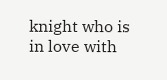knight who is in love with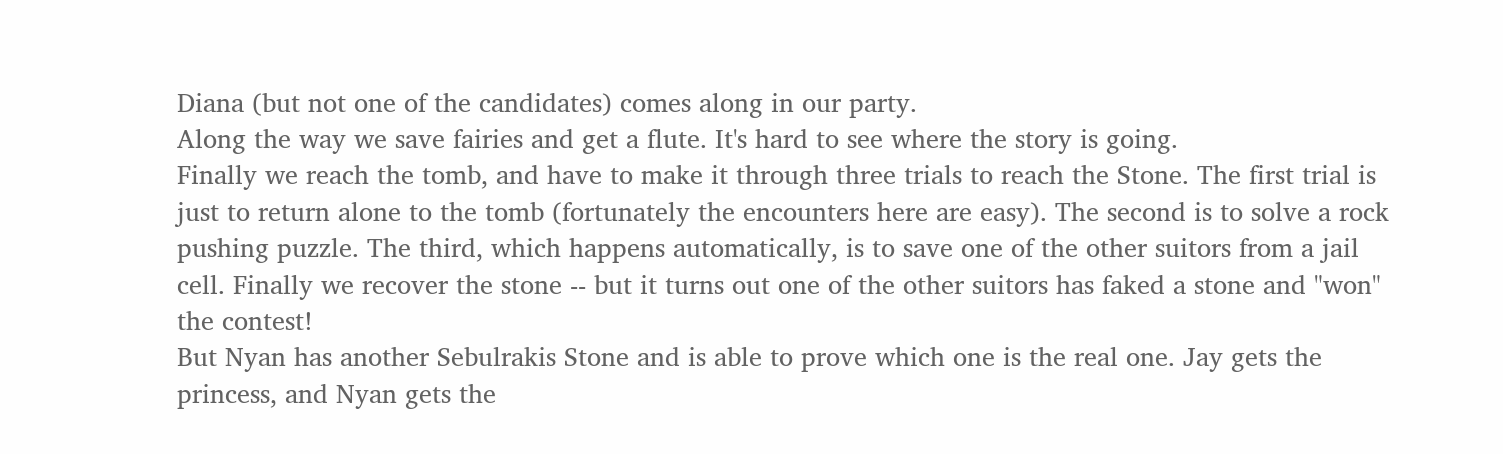Diana (but not one of the candidates) comes along in our party.
Along the way we save fairies and get a flute. It's hard to see where the story is going.
Finally we reach the tomb, and have to make it through three trials to reach the Stone. The first trial is just to return alone to the tomb (fortunately the encounters here are easy). The second is to solve a rock pushing puzzle. The third, which happens automatically, is to save one of the other suitors from a jail cell. Finally we recover the stone -- but it turns out one of the other suitors has faked a stone and "won" the contest!
But Nyan has another Sebulrakis Stone and is able to prove which one is the real one. Jay gets the princess, and Nyan gets the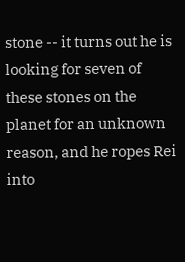stone -- it turns out he is looking for seven of these stones on the planet for an unknown reason, and he ropes Rei into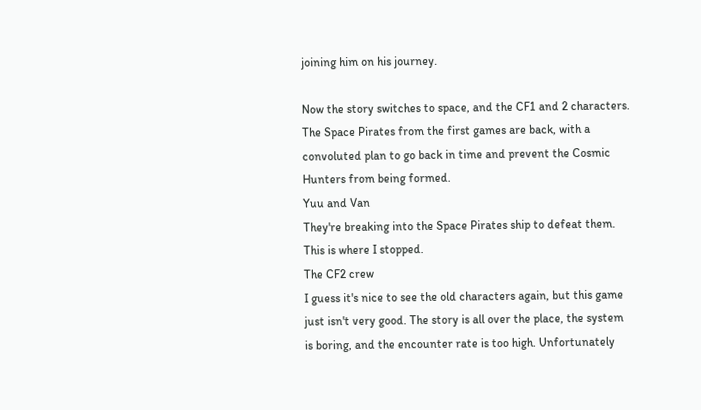joining him on his journey.

Now the story switches to space, and the CF1 and 2 characters. The Space Pirates from the first games are back, with a convoluted plan to go back in time and prevent the Cosmic Hunters from being formed.
Yuu and Van
They're breaking into the Space Pirates ship to defeat them. This is where I stopped.
The CF2 crew
I guess it's nice to see the old characters again, but this game just isn't very good. The story is all over the place, the system is boring, and the encounter rate is too high. Unfortunately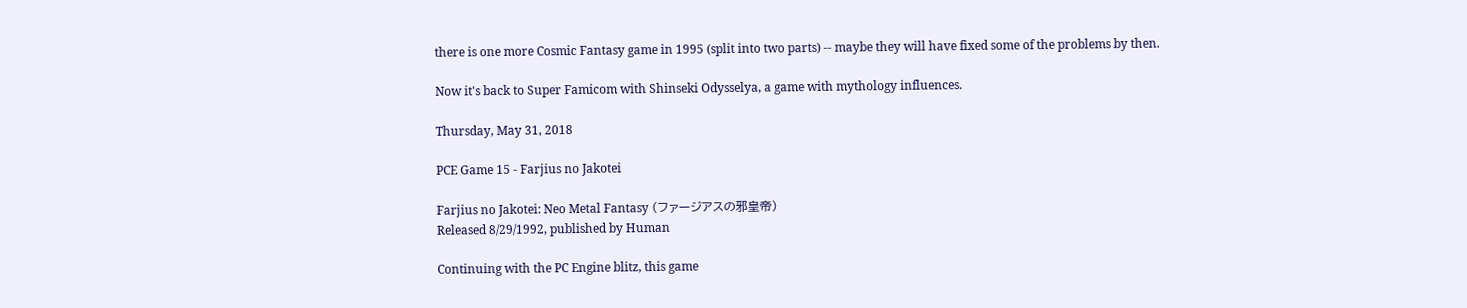there is one more Cosmic Fantasy game in 1995 (split into two parts) -- maybe they will have fixed some of the problems by then.

Now it's back to Super Famicom with Shinseki Odysselya, a game with mythology influences.

Thursday, May 31, 2018

PCE Game 15 - Farjius no Jakotei

Farjius no Jakotei: Neo Metal Fantasy (ファージアスの邪皇帝)
Released 8/29/1992, published by Human

Continuing with the PC Engine blitz, this game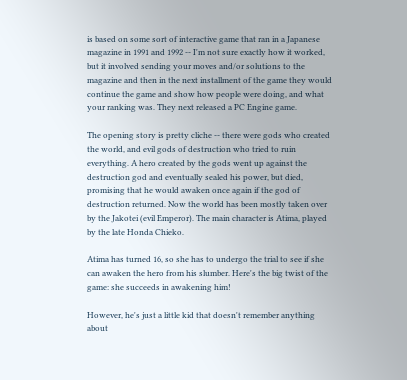is based on some sort of interactive game that ran in a Japanese magazine in 1991 and 1992 -- I'm not sure exactly how it worked, but it involved sending your moves and/or solutions to the magazine and then in the next installment of the game they would continue the game and show how people were doing, and what your ranking was. They next released a PC Engine game.

The opening story is pretty cliche -- there were gods who created the world, and evil gods of destruction who tried to ruin everything. A hero created by the gods went up against the destruction god and eventually sealed his power, but died, promising that he would awaken once again if the god of destruction returned. Now the world has been mostly taken over by the Jakotei (evil Emperor). The main character is Atima, played by the late Honda Chieko.

Atima has turned 16, so she has to undergo the trial to see if she can awaken the hero from his slumber. Here's the big twist of the game: she succeeds in awakening him!

However, he's just a little kid that doesn't remember anything about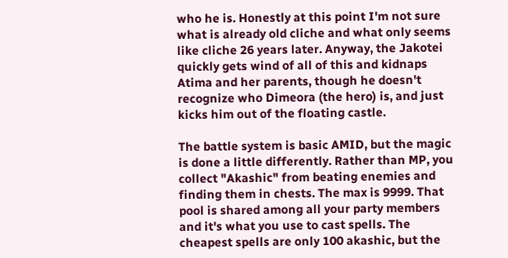who he is. Honestly at this point I'm not sure what is already old cliche and what only seems like cliche 26 years later. Anyway, the Jakotei quickly gets wind of all of this and kidnaps Atima and her parents, though he doesn't recognize who Dimeora (the hero) is, and just kicks him out of the floating castle.

The battle system is basic AMID, but the magic is done a little differently. Rather than MP, you collect "Akashic" from beating enemies and finding them in chests. The max is 9999. That pool is shared among all your party members and it's what you use to cast spells. The cheapest spells are only 100 akashic, but the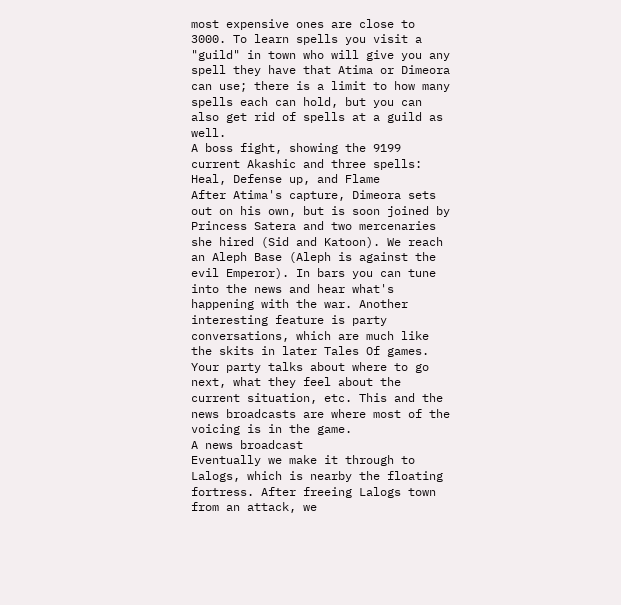most expensive ones are close to 3000. To learn spells you visit a "guild" in town who will give you any spell they have that Atima or Dimeora can use; there is a limit to how many spells each can hold, but you can also get rid of spells at a guild as well.
A boss fight, showing the 9199 current Akashic and three spells: Heal, Defense up, and Flame
After Atima's capture, Dimeora sets out on his own, but is soon joined by Princess Satera and two mercenaries she hired (Sid and Katoon). We reach an Aleph Base (Aleph is against the evil Emperor). In bars you can tune into the news and hear what's happening with the war. Another interesting feature is party conversations, which are much like the skits in later Tales Of games. Your party talks about where to go next, what they feel about the current situation, etc. This and the news broadcasts are where most of the voicing is in the game.
A news broadcast
Eventually we make it through to Lalogs, which is nearby the floating fortress. After freeing Lalogs town from an attack, we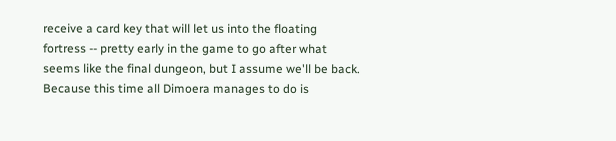receive a card key that will let us into the floating fortress -- pretty early in the game to go after what seems like the final dungeon, but I assume we'll be back. Because this time all Dimoera manages to do is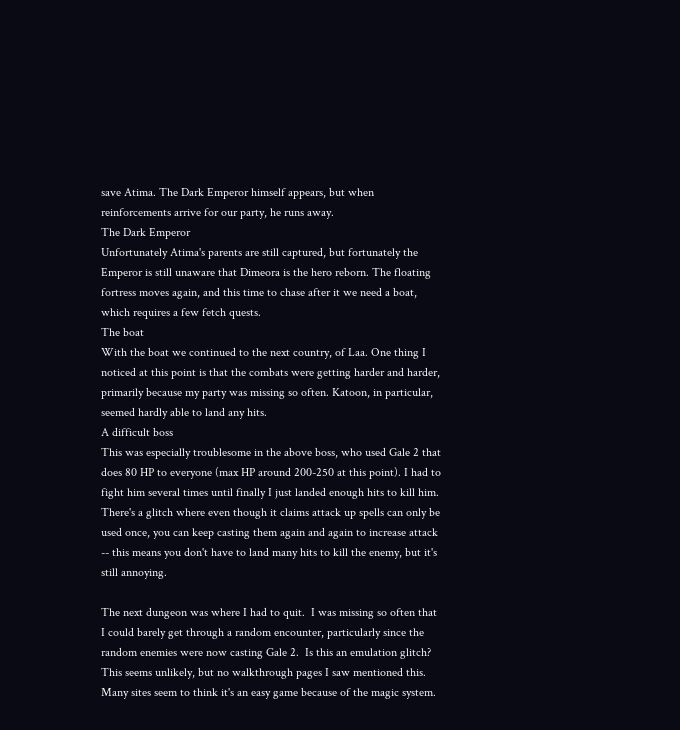save Atima. The Dark Emperor himself appears, but when reinforcements arrive for our party, he runs away.
The Dark Emperor
Unfortunately Atima's parents are still captured, but fortunately the Emperor is still unaware that Dimeora is the hero reborn. The floating fortress moves again, and this time to chase after it we need a boat, which requires a few fetch quests.
The boat
With the boat we continued to the next country, of Laa. One thing I noticed at this point is that the combats were getting harder and harder, primarily because my party was missing so often. Katoon, in particular, seemed hardly able to land any hits.
A difficult boss
This was especially troublesome in the above boss, who used Gale 2 that does 80 HP to everyone (max HP around 200-250 at this point). I had to fight him several times until finally I just landed enough hits to kill him. There's a glitch where even though it claims attack up spells can only be used once, you can keep casting them again and again to increase attack -- this means you don't have to land many hits to kill the enemy, but it's still annoying.

The next dungeon was where I had to quit.  I was missing so often that I could barely get through a random encounter, particularly since the random enemies were now casting Gale 2.  Is this an emulation glitch? This seems unlikely, but no walkthrough pages I saw mentioned this. Many sites seem to think it's an easy game because of the magic system.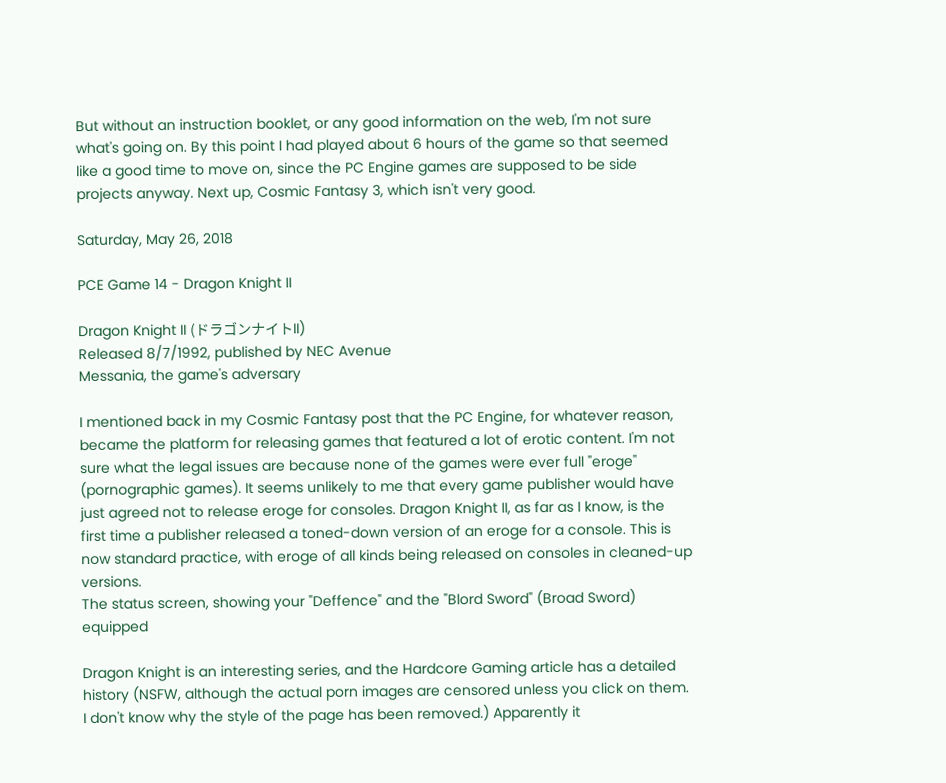But without an instruction booklet, or any good information on the web, I'm not sure what's going on. By this point I had played about 6 hours of the game so that seemed like a good time to move on, since the PC Engine games are supposed to be side projects anyway. Next up, Cosmic Fantasy 3, which isn't very good.

Saturday, May 26, 2018

PCE Game 14 - Dragon Knight II

Dragon Knight II (ドラゴンナイトII)
Released 8/7/1992, published by NEC Avenue
Messania, the game's adversary

I mentioned back in my Cosmic Fantasy post that the PC Engine, for whatever reason, became the platform for releasing games that featured a lot of erotic content. I'm not sure what the legal issues are because none of the games were ever full "eroge" (pornographic games). It seems unlikely to me that every game publisher would have just agreed not to release eroge for consoles. Dragon Knight II, as far as I know, is the first time a publisher released a toned-down version of an eroge for a console. This is now standard practice, with eroge of all kinds being released on consoles in cleaned-up versions.
The status screen, showing your "Deffence" and the "Blord Sword" (Broad Sword) equipped

Dragon Knight is an interesting series, and the Hardcore Gaming article has a detailed history (NSFW, although the actual porn images are censored unless you click on them. I don't know why the style of the page has been removed.) Apparently it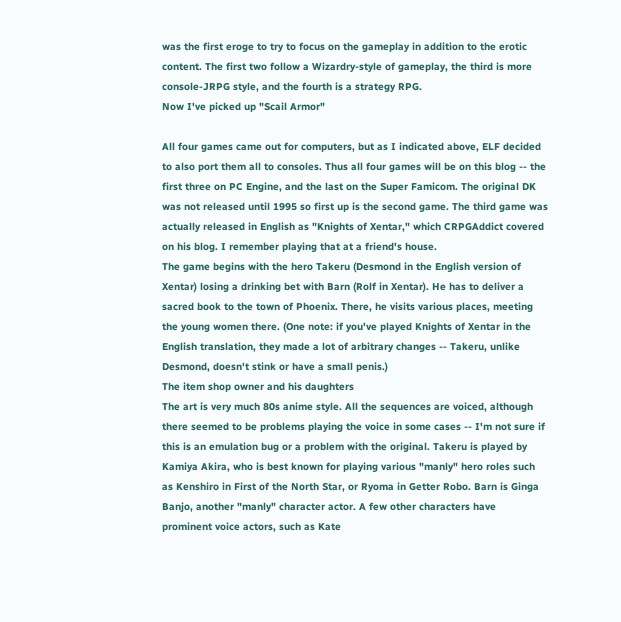was the first eroge to try to focus on the gameplay in addition to the erotic content. The first two follow a Wizardry-style of gameplay, the third is more console-JRPG style, and the fourth is a strategy RPG.
Now I've picked up "Scail Armor"

All four games came out for computers, but as I indicated above, ELF decided to also port them all to consoles. Thus all four games will be on this blog -- the first three on PC Engine, and the last on the Super Famicom. The original DK was not released until 1995 so first up is the second game. The third game was actually released in English as "Knights of Xentar," which CRPGAddict covered on his blog. I remember playing that at a friend's house.
The game begins with the hero Takeru (Desmond in the English version of Xentar) losing a drinking bet with Barn (Rolf in Xentar). He has to deliver a sacred book to the town of Phoenix. There, he visits various places, meeting the young women there. (One note: if you've played Knights of Xentar in the English translation, they made a lot of arbitrary changes -- Takeru, unlike Desmond, doesn't stink or have a small penis.)
The item shop owner and his daughters
The art is very much 80s anime style. All the sequences are voiced, although there seemed to be problems playing the voice in some cases -- I'm not sure if this is an emulation bug or a problem with the original. Takeru is played by Kamiya Akira, who is best known for playing various "manly" hero roles such as Kenshiro in First of the North Star, or Ryoma in Getter Robo. Barn is Ginga Banjo, another "manly" character actor. A few other characters have prominent voice actors, such as Kate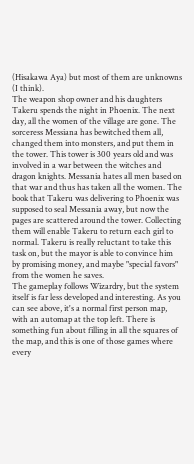(Hisakawa Aya) but most of them are unknowns (I think).
The weapon shop owner and his daughters
Takeru spends the night in Phoenix. The next day, all the women of the village are gone. The sorceress Messiana has bewitched them all, changed them into monsters, and put them in the tower. This tower is 300 years old and was involved in a war between the witches and dragon knights. Messania hates all men based on that war and thus has taken all the women. The book that Takeru was delivering to Phoenix was supposed to seal Messania away, but now the pages are scattered around the tower. Collecting them will enable Takeru to return each girl to normal. Takeru is really reluctant to take this task on, but the mayor is able to convince him by promising money, and maybe "special favors" from the women he saves.
The gameplay follows Wizardry, but the system itself is far less developed and interesting. As you can see above, it's a normal first person map, with an automap at the top left. There is something fun about filling in all the squares of the map, and this is one of those games where every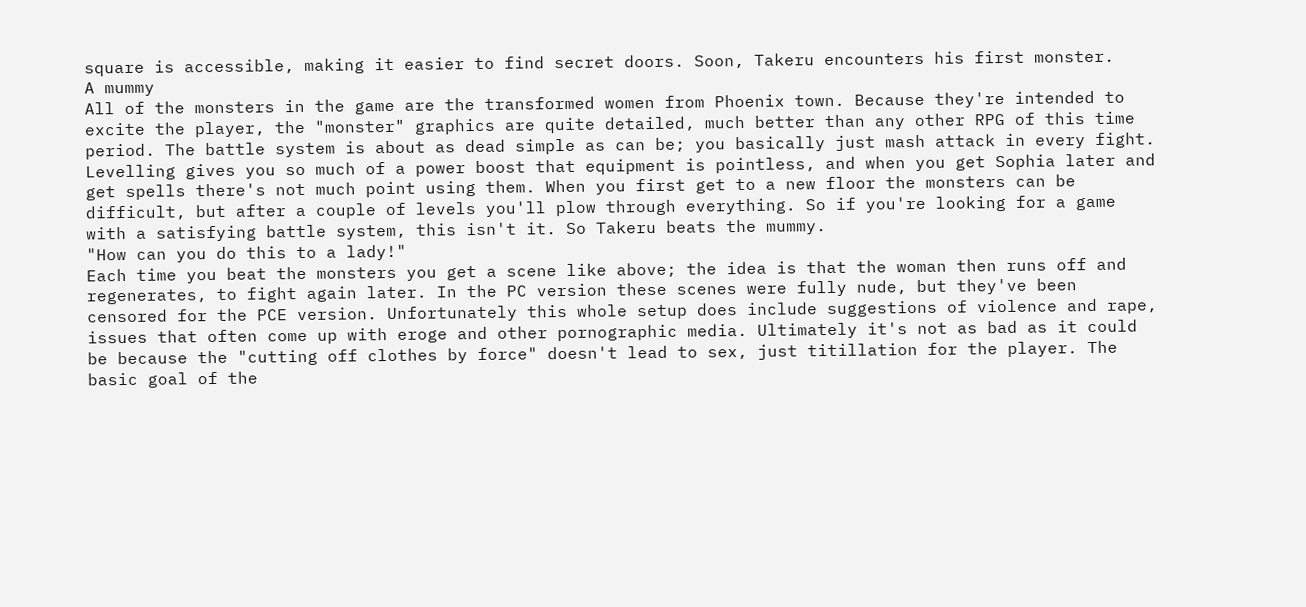square is accessible, making it easier to find secret doors. Soon, Takeru encounters his first monster.
A mummy
All of the monsters in the game are the transformed women from Phoenix town. Because they're intended to excite the player, the "monster" graphics are quite detailed, much better than any other RPG of this time period. The battle system is about as dead simple as can be; you basically just mash attack in every fight. Levelling gives you so much of a power boost that equipment is pointless, and when you get Sophia later and get spells there's not much point using them. When you first get to a new floor the monsters can be difficult, but after a couple of levels you'll plow through everything. So if you're looking for a game with a satisfying battle system, this isn't it. So Takeru beats the mummy.
"How can you do this to a lady!"
Each time you beat the monsters you get a scene like above; the idea is that the woman then runs off and regenerates, to fight again later. In the PC version these scenes were fully nude, but they've been censored for the PCE version. Unfortunately this whole setup does include suggestions of violence and rape, issues that often come up with eroge and other pornographic media. Ultimately it's not as bad as it could be because the "cutting off clothes by force" doesn't lead to sex, just titillation for the player. The basic goal of the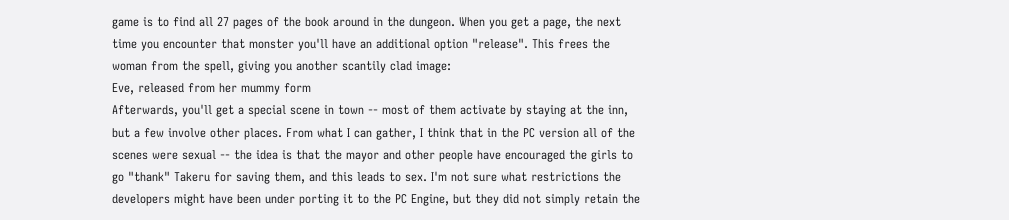game is to find all 27 pages of the book around in the dungeon. When you get a page, the next time you encounter that monster you'll have an additional option "release". This frees the woman from the spell, giving you another scantily clad image:
Eve, released from her mummy form
Afterwards, you'll get a special scene in town -- most of them activate by staying at the inn, but a few involve other places. From what I can gather, I think that in the PC version all of the scenes were sexual -- the idea is that the mayor and other people have encouraged the girls to go "thank" Takeru for saving them, and this leads to sex. I'm not sure what restrictions the developers might have been under porting it to the PC Engine, but they did not simply retain the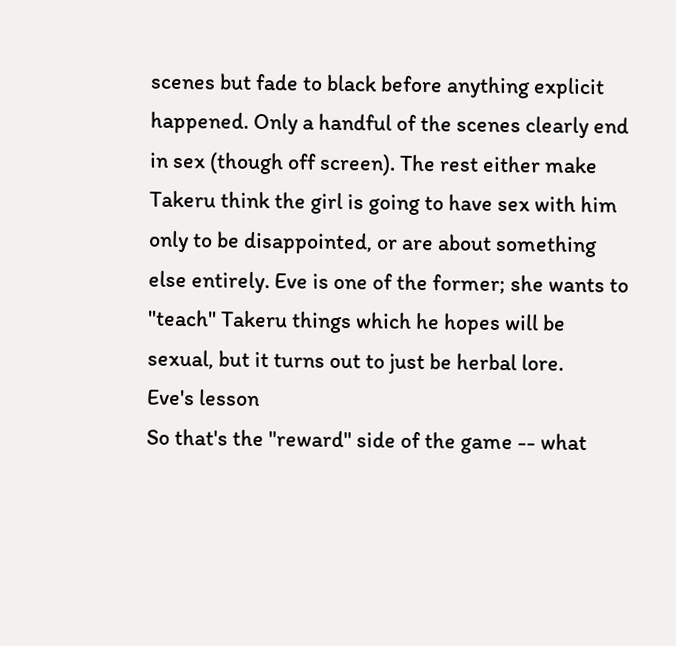scenes but fade to black before anything explicit happened. Only a handful of the scenes clearly end in sex (though off screen). The rest either make Takeru think the girl is going to have sex with him only to be disappointed, or are about something else entirely. Eve is one of the former; she wants to "teach" Takeru things which he hopes will be sexual, but it turns out to just be herbal lore.
Eve's lesson
So that's the "reward" side of the game -- what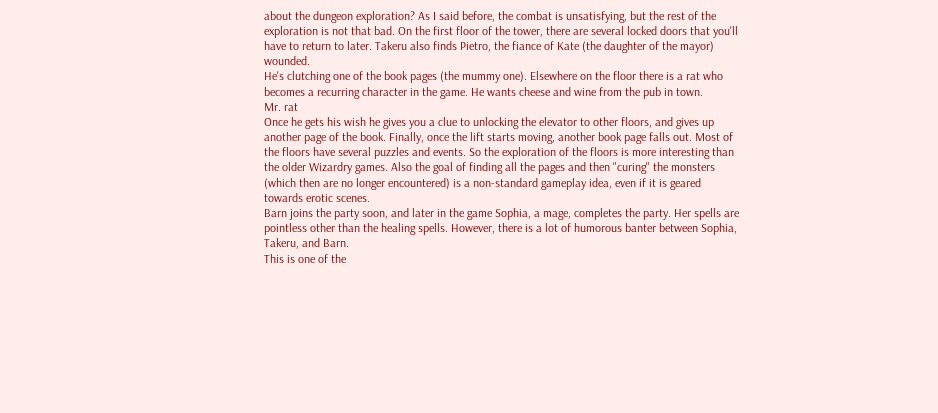about the dungeon exploration? As I said before, the combat is unsatisfying, but the rest of the exploration is not that bad. On the first floor of the tower, there are several locked doors that you'll have to return to later. Takeru also finds Pietro, the fiance of Kate (the daughter of the mayor) wounded.
He's clutching one of the book pages (the mummy one). Elsewhere on the floor there is a rat who becomes a recurring character in the game. He wants cheese and wine from the pub in town.
Mr. rat
Once he gets his wish he gives you a clue to unlocking the elevator to other floors, and gives up another page of the book. Finally, once the lift starts moving, another book page falls out. Most of the floors have several puzzles and events. So the exploration of the floors is more interesting than the older Wizardry games. Also the goal of finding all the pages and then "curing" the monsters (which then are no longer encountered) is a non-standard gameplay idea, even if it is geared towards erotic scenes.
Barn joins the party soon, and later in the game Sophia, a mage, completes the party. Her spells are pointless other than the healing spells. However, there is a lot of humorous banter between Sophia, Takeru, and Barn.
This is one of the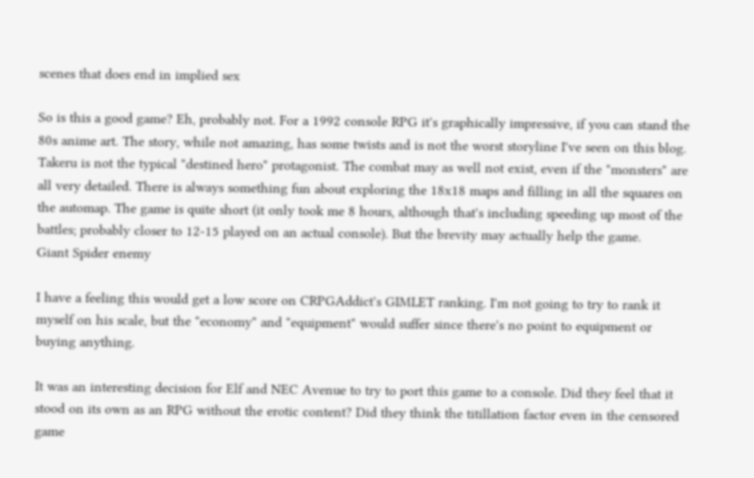scenes that does end in implied sex

So is this a good game? Eh, probably not. For a 1992 console RPG it's graphically impressive, if you can stand the 80s anime art. The story, while not amazing, has some twists and is not the worst storyline I've seen on this blog. Takeru is not the typical "destined hero" protagonist. The combat may as well not exist, even if the "monsters" are all very detailed. There is always something fun about exploring the 18x18 maps and filling in all the squares on the automap. The game is quite short (it only took me 8 hours, although that's including speeding up most of the battles; probably closer to 12-15 played on an actual console). But the brevity may actually help the game.
Giant Spider enemy

I have a feeling this would get a low score on CRPGAddict's GIMLET ranking. I'm not going to try to rank it myself on his scale, but the "economy" and "equipment" would suffer since there's no point to equipment or buying anything.

It was an interesting decision for Elf and NEC Avenue to try to port this game to a console. Did they feel that it stood on its own as an RPG without the erotic content? Did they think the titillation factor even in the censored game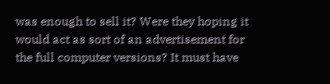was enough to sell it? Were they hoping it would act as sort of an advertisement for the full computer versions? It must have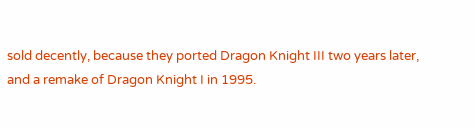sold decently, because they ported Dragon Knight III two years later, and a remake of Dragon Knight I in 1995.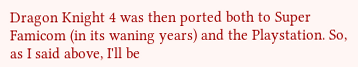Dragon Knight 4 was then ported both to Super Famicom (in its waning years) and the Playstation. So, as I said above, I'll be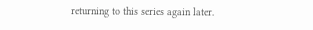returning to this series again later.